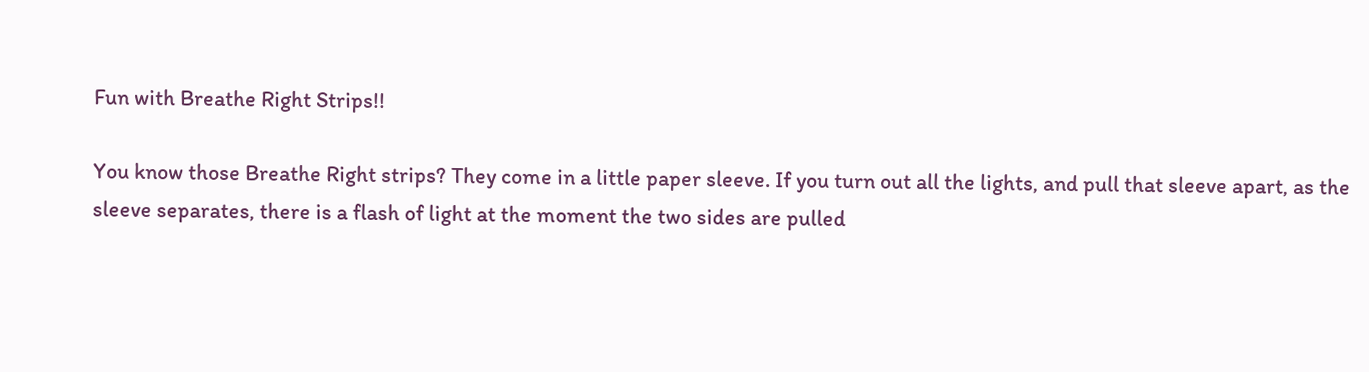Fun with Breathe Right Strips!!

You know those Breathe Right strips? They come in a little paper sleeve. If you turn out all the lights, and pull that sleeve apart, as the sleeve separates, there is a flash of light at the moment the two sides are pulled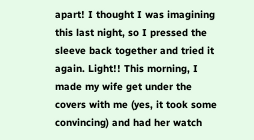apart! I thought I was imagining this last night, so I pressed the sleeve back together and tried it again. Light!! This morning, I made my wife get under the covers with me (yes, it took some convincing) and had her watch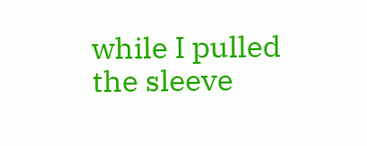while I pulled the sleeve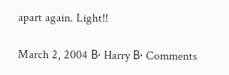apart again. Light!!

March 2, 2004 В· Harry В· Comments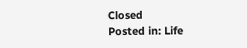Closed
Posted in: Life